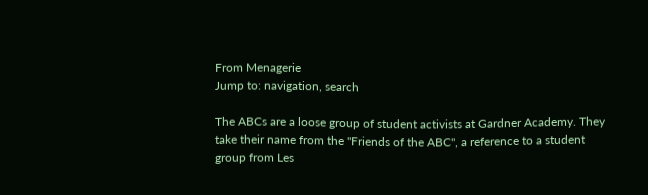From Menagerie
Jump to: navigation, search

The ABCs are a loose group of student activists at Gardner Academy. They take their name from the "Friends of the ABC", a reference to a student group from Les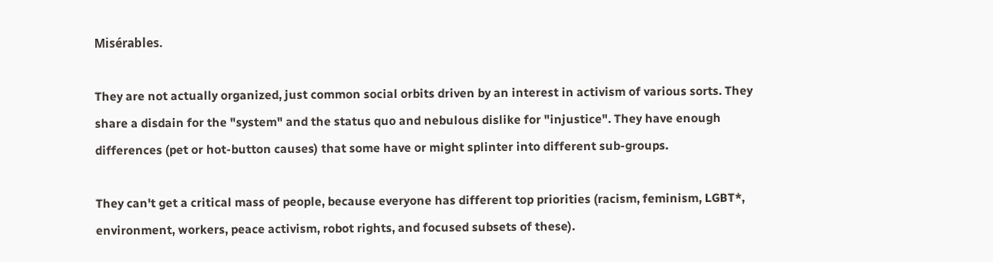Misérables.

They are not actually organized, just common social orbits driven by an interest in activism of various sorts. They share a disdain for the "system" and the status quo and nebulous dislike for "injustice". They have enough differences (pet or hot-button causes) that some have or might splinter into different sub-groups.

They can't get a critical mass of people, because everyone has different top priorities (racism, feminism, LGBT*, environment, workers, peace activism, robot rights, and focused subsets of these).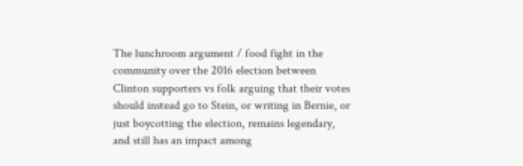The lunchroom argument / food fight in the community over the 2016 election between Clinton supporters vs folk arguing that their votes should instead go to Stein, or writing in Bernie, or just boycotting the election, remains legendary, and still has an impact among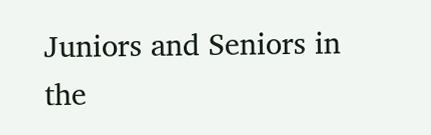Juniors and Seniors in the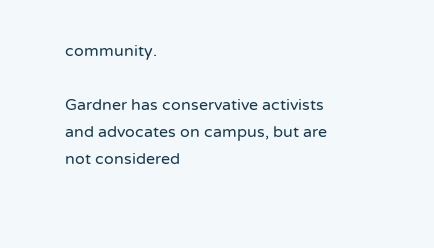community.

Gardner has conservative activists and advocates on campus, but are not considered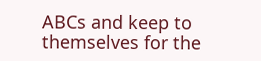ABCs and keep to themselves for the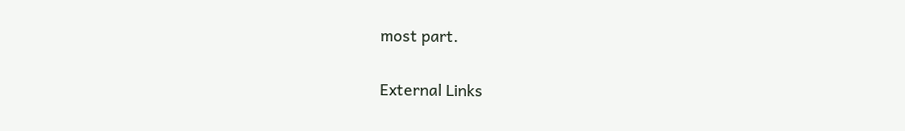most part.


External Links